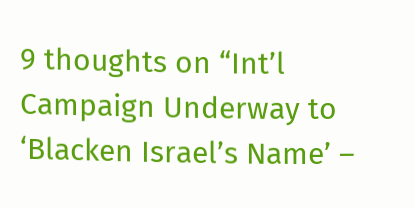9 thoughts on “Int’l Campaign Underway to ‘Blacken Israel’s Name’ –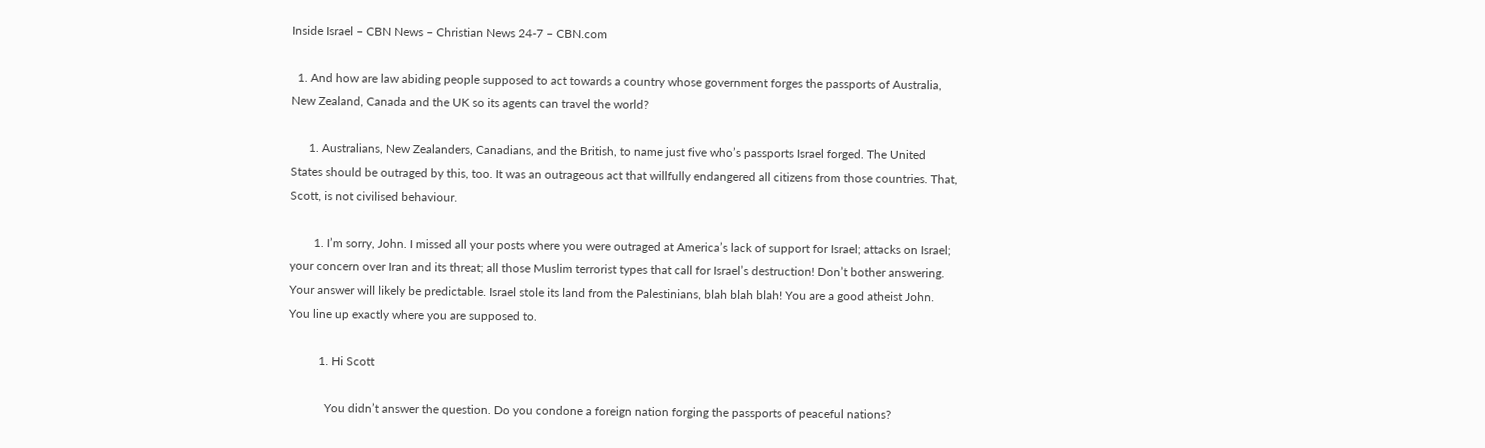Inside Israel – CBN News – Christian News 24-7 – CBN.com

  1. And how are law abiding people supposed to act towards a country whose government forges the passports of Australia, New Zealand, Canada and the UK so its agents can travel the world?

      1. Australians, New Zealanders, Canadians, and the British, to name just five who’s passports Israel forged. The United States should be outraged by this, too. It was an outrageous act that willfully endangered all citizens from those countries. That, Scott, is not civilised behaviour.

        1. I’m sorry, John. I missed all your posts where you were outraged at America’s lack of support for Israel; attacks on Israel; your concern over Iran and its threat; all those Muslim terrorist types that call for Israel’s destruction! Don’t bother answering. Your answer will likely be predictable. Israel stole its land from the Palestinians, blah blah blah! You are a good atheist John. You line up exactly where you are supposed to.

          1. Hi Scott

            You didn’t answer the question. Do you condone a foreign nation forging the passports of peaceful nations?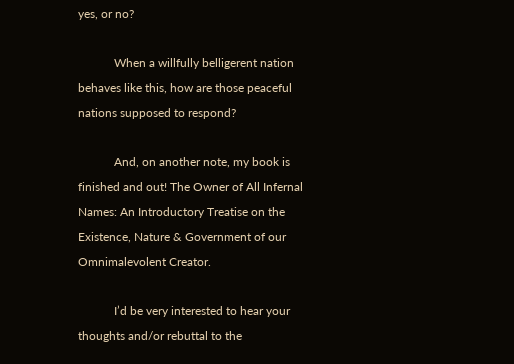yes, or no?

            When a willfully belligerent nation behaves like this, how are those peaceful nations supposed to respond?

            And, on another note, my book is finished and out! The Owner of All Infernal Names: An Introductory Treatise on the Existence, Nature & Government of our Omnimalevolent Creator.

            I’d be very interested to hear your thoughts and/or rebuttal to the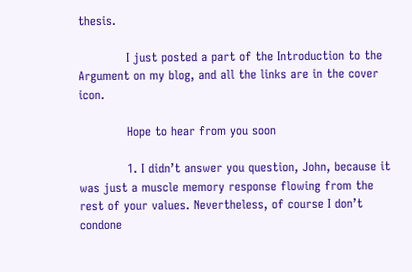thesis.

            I just posted a part of the Introduction to the Argument on my blog, and all the links are in the cover icon.

            Hope to hear from you soon

            1. I didn’t answer you question, John, because it was just a muscle memory response flowing from the rest of your values. Nevertheless, of course I don’t condone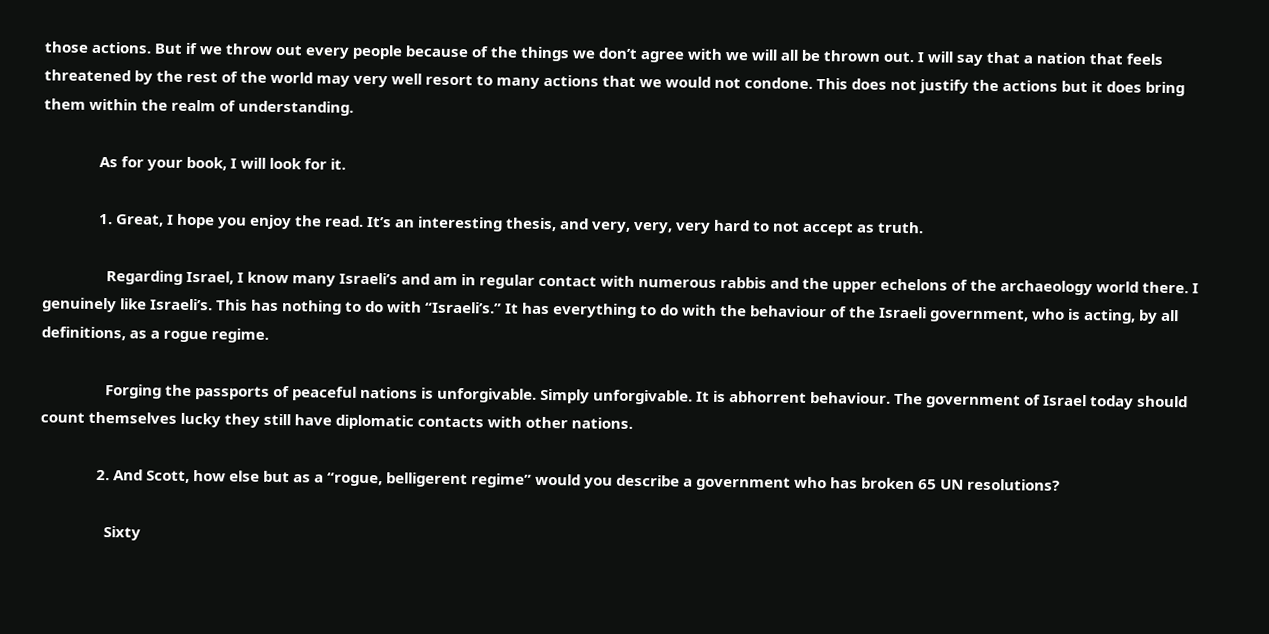those actions. But if we throw out every people because of the things we don’t agree with we will all be thrown out. I will say that a nation that feels threatened by the rest of the world may very well resort to many actions that we would not condone. This does not justify the actions but it does bring them within the realm of understanding.

              As for your book, I will look for it.

              1. Great, I hope you enjoy the read. It’s an interesting thesis, and very, very, very hard to not accept as truth.

                Regarding Israel, I know many Israeli’s and am in regular contact with numerous rabbis and the upper echelons of the archaeology world there. I genuinely like Israeli’s. This has nothing to do with “Israeli’s.” It has everything to do with the behaviour of the Israeli government, who is acting, by all definitions, as a rogue regime.

                Forging the passports of peaceful nations is unforgivable. Simply unforgivable. It is abhorrent behaviour. The government of Israel today should count themselves lucky they still have diplomatic contacts with other nations.

              2. And Scott, how else but as a “rogue, belligerent regime” would you describe a government who has broken 65 UN resolutions?

                Sixty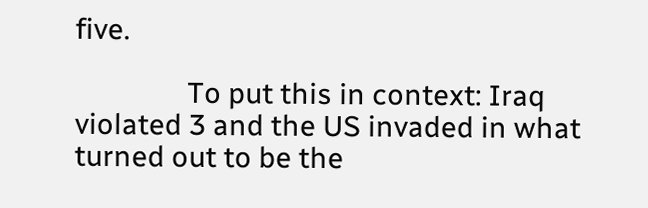five.

                To put this in context: Iraq violated 3 and the US invaded in what turned out to be the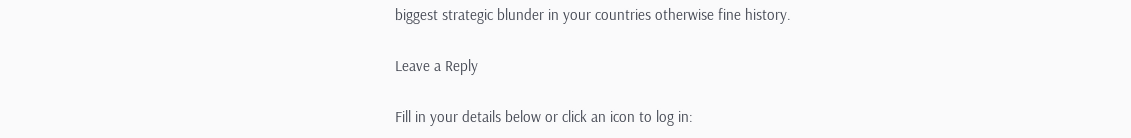biggest strategic blunder in your countries otherwise fine history.

Leave a Reply

Fill in your details below or click an icon to log in: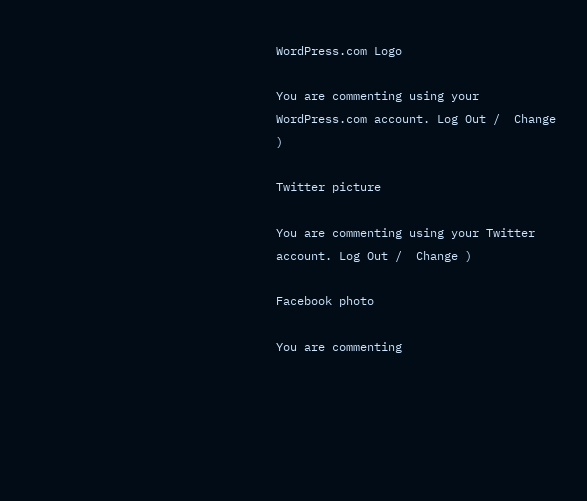WordPress.com Logo

You are commenting using your WordPress.com account. Log Out /  Change )

Twitter picture

You are commenting using your Twitter account. Log Out /  Change )

Facebook photo

You are commenting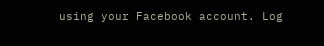using your Facebook account. Log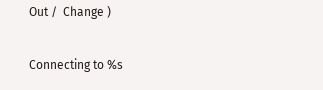Out /  Change )

Connecting to %s